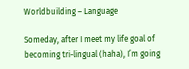Worldbuilding – Language

Someday, after I meet my life goal of becoming tri-lingual (haha), I’m going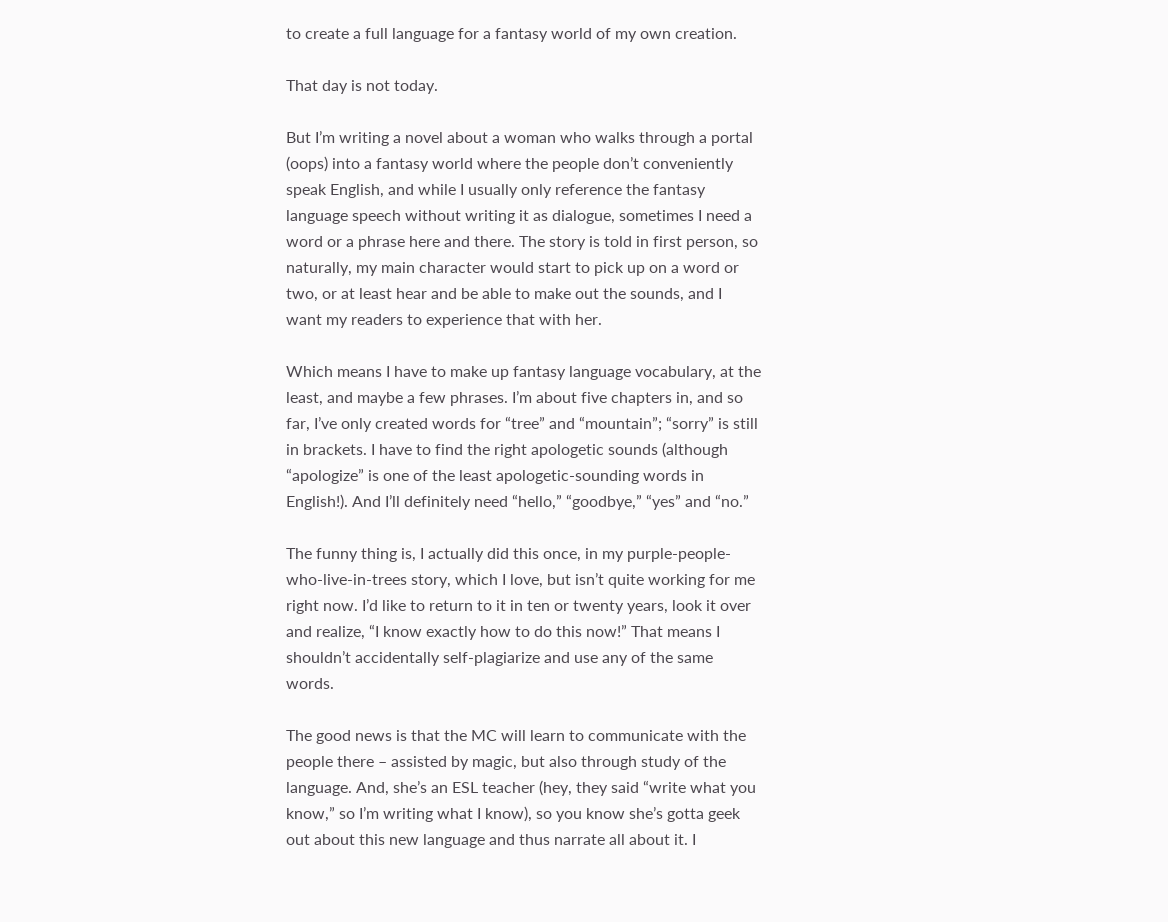to create a full language for a fantasy world of my own creation.

That day is not today.

But I’m writing a novel about a woman who walks through a portal (oops) into a fantasy world where the people don’t conveniently speak English, and while I usually only reference the fantasy language speech without writing it as dialogue, sometimes I need a word or a phrase here and there. The story is told in first person, so naturally, my main character would start to pick up on a word or two, or at least hear and be able to make out the sounds, and I want my readers to experience that with her.

Which means I have to make up fantasy language vocabulary, at the least, and maybe a few phrases. I’m about five chapters in, and so far, I’ve only created words for “tree” and “mountain”; “sorry” is still in brackets. I have to find the right apologetic sounds (although “apologize” is one of the least apologetic-sounding words in English!). And I’ll definitely need “hello,” “goodbye,” “yes” and “no.”

The funny thing is, I actually did this once, in my purple-people-who-live-in-trees story, which I love, but isn’t quite working for me right now. I’d like to return to it in ten or twenty years, look it over and realize, “I know exactly how to do this now!” That means I shouldn’t accidentally self-plagiarize and use any of the same words.

The good news is that the MC will learn to communicate with the people there – assisted by magic, but also through study of the language. And, she’s an ESL teacher (hey, they said “write what you know,” so I’m writing what I know), so you know she’s gotta geek out about this new language and thus narrate all about it. I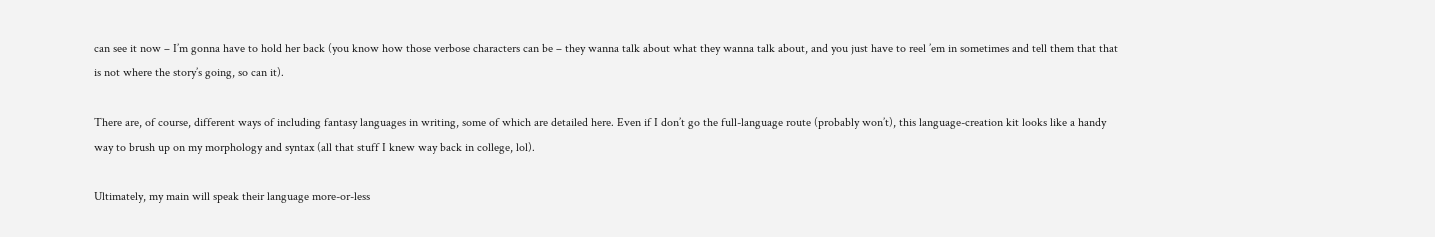can see it now – I’m gonna have to hold her back (you know how those verbose characters can be – they wanna talk about what they wanna talk about, and you just have to reel ’em in sometimes and tell them that that is not where the story’s going, so can it).

There are, of course, different ways of including fantasy languages in writing, some of which are detailed here. Even if I don’t go the full-language route (probably won’t), this language-creation kit looks like a handy way to brush up on my morphology and syntax (all that stuff I knew way back in college, lol).

Ultimately, my main will speak their language more-or-less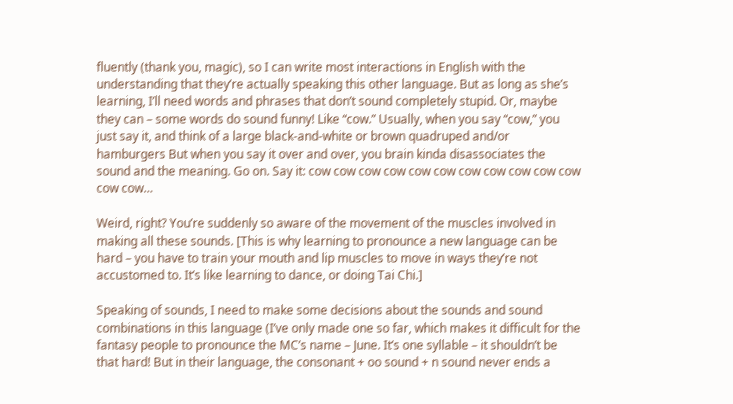fluently (thank you, magic), so I can write most interactions in English with the understanding that they’re actually speaking this other language. But as long as she’s learning, I’ll need words and phrases that don’t sound completely stupid. Or, maybe they can – some words do sound funny! Like “cow.” Usually, when you say “cow,” you just say it, and think of a large black-and-white or brown quadruped and/or hamburgers But when you say it over and over, you brain kinda disassociates the sound and the meaning. Go on. Say it: cow cow cow cow cow cow cow cow cow cow cow cow cow…

Weird, right? You’re suddenly so aware of the movement of the muscles involved in making all these sounds. [This is why learning to pronounce a new language can be hard – you have to train your mouth and lip muscles to move in ways they’re not accustomed to. It’s like learning to dance, or doing Tai Chi.]

Speaking of sounds, I need to make some decisions about the sounds and sound combinations in this language (I’ve only made one so far, which makes it difficult for the fantasy people to pronounce the MC’s name – June. It’s one syllable – it shouldn’t be that hard! But in their language, the consonant + oo sound + n sound never ends a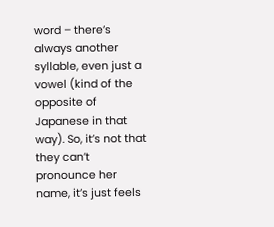word – there’s always another syllable, even just a vowel (kind of the opposite of Japanese in that way). So, it’s not that they can’t pronounce her name, it’s just feels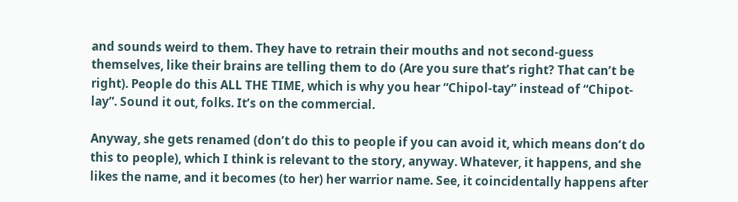and sounds weird to them. They have to retrain their mouths and not second-guess themselves, like their brains are telling them to do (Are you sure that’s right? That can’t be right). People do this ALL THE TIME, which is why you hear “Chipol-tay” instead of “Chipot-lay”. Sound it out, folks. It’s on the commercial.

Anyway, she gets renamed (don’t do this to people if you can avoid it, which means don’t do this to people), which I think is relevant to the story, anyway. Whatever, it happens, and she likes the name, and it becomes (to her) her warrior name. See, it coincidentally happens after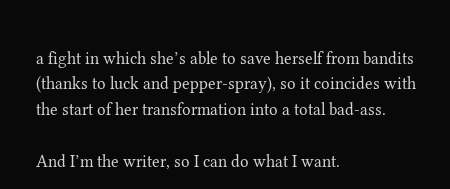a fight in which she’s able to save herself from bandits (thanks to luck and pepper-spray), so it coincides with the start of her transformation into a total bad-ass.

And I’m the writer, so I can do what I want.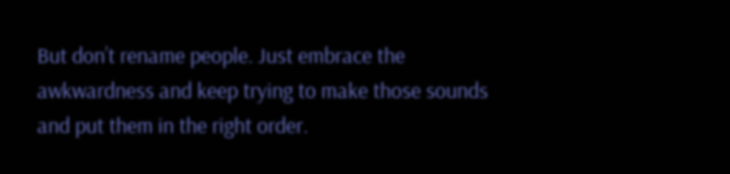But don’t rename people. Just embrace the awkwardness and keep trying to make those sounds and put them in the right order.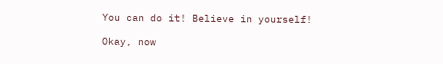You can do it! Believe in yourself!

Okay, now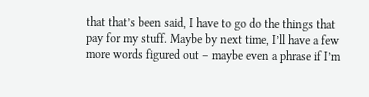that that’s been said, I have to go do the things that pay for my stuff. Maybe by next time, I’ll have a few more words figured out – maybe even a phrase if I’m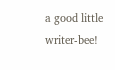a good little writer-bee!